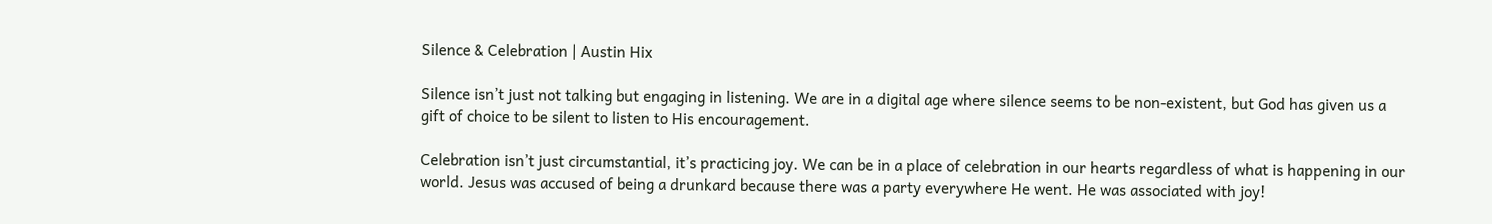Silence & Celebration | Austin Hix

Silence isn’t just not talking but engaging in listening. We are in a digital age where silence seems to be non-existent, but God has given us a gift of choice to be silent to listen to His encouragement.

Celebration isn’t just circumstantial, it’s practicing joy. We can be in a place of celebration in our hearts regardless of what is happening in our world. Jesus was accused of being a drunkard because there was a party everywhere He went. He was associated with joy!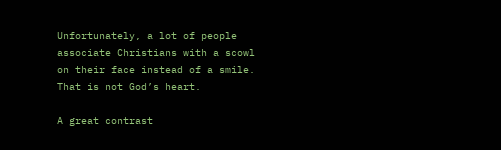Unfortunately, a lot of people associate Christians with a scowl on their face instead of a smile. That is not God’s heart.

A great contrast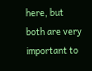here, but both are very important to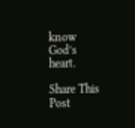know God’s heart.

Share This Post